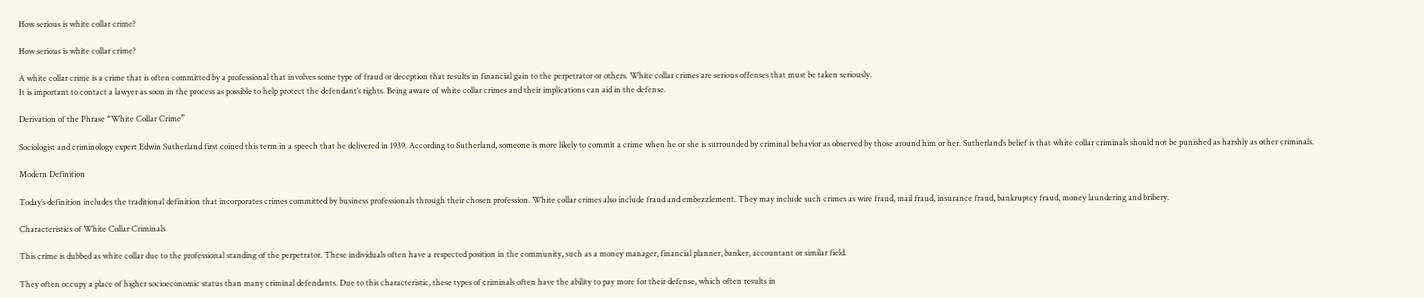How serious is white collar crime?

How serious is white collar crime?

A white collar crime is a crime that is often committed by a professional that involves some type of fraud or deception that results in financial gain to the perpetrator or others. White collar crimes are serious offenses that must be taken seriously.
It is important to contact a lawyer as soon in the process as possible to help protect the defendant’s rights. Being aware of white collar crimes and their implications can aid in the defense.

Derivation of the Phrase “White Collar Crime”

Sociologist and criminology expert Edwin Sutherland first coined this term in a speech that he delivered in 1939. According to Sutherland, someone is more likely to commit a crime when he or she is surrounded by criminal behavior as observed by those around him or her. Sutherland’s belief is that white collar criminals should not be punished as harshly as other criminals.

Modern Definition

Today’s definition includes the traditional definition that incorporates crimes committed by business professionals through their chosen profession. White collar crimes also include fraud and embezzlement. They may include such crimes as wire fraud, mail fraud, insurance fraud, bankruptcy fraud, money laundering and bribery.

Characteristics of White Collar Criminals

This crime is dubbed as white collar due to the professional standing of the perpetrator. These individuals often have a respected position in the community, such as a money manager, financial planner, banker, accountant or similar field.

They often occupy a place of higher socioeconomic status than many criminal defendants. Due to this characteristic, these types of criminals often have the ability to pay more for their defense, which often results in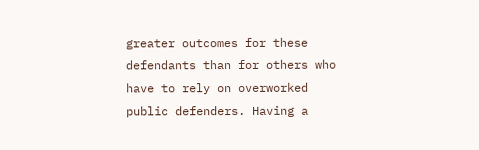greater outcomes for these defendants than for others who have to rely on overworked public defenders. Having a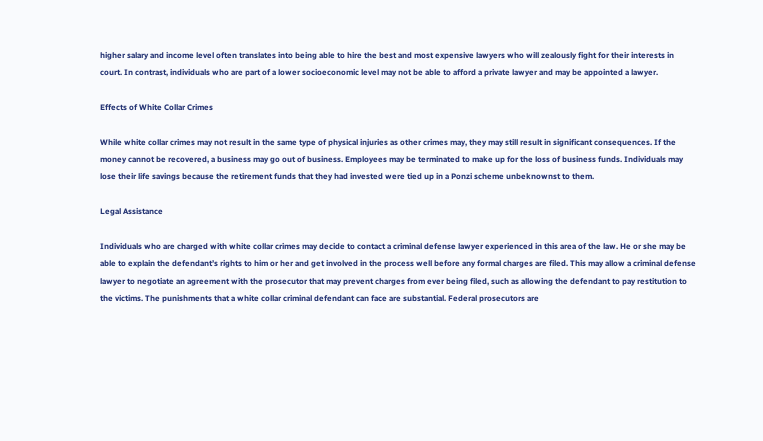higher salary and income level often translates into being able to hire the best and most expensive lawyers who will zealously fight for their interests in court. In contrast, individuals who are part of a lower socioeconomic level may not be able to afford a private lawyer and may be appointed a lawyer.

Effects of White Collar Crimes

While white collar crimes may not result in the same type of physical injuries as other crimes may, they may still result in significant consequences. If the money cannot be recovered, a business may go out of business. Employees may be terminated to make up for the loss of business funds. Individuals may lose their life savings because the retirement funds that they had invested were tied up in a Ponzi scheme unbeknownst to them.

Legal Assistance

Individuals who are charged with white collar crimes may decide to contact a criminal defense lawyer experienced in this area of the law. He or she may be able to explain the defendant’s rights to him or her and get involved in the process well before any formal charges are filed. This may allow a criminal defense lawyer to negotiate an agreement with the prosecutor that may prevent charges from ever being filed, such as allowing the defendant to pay restitution to the victims. The punishments that a white collar criminal defendant can face are substantial. Federal prosecutors are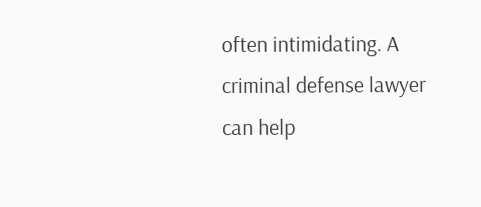often intimidating. A criminal defense lawyer can help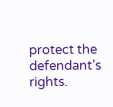protect the defendant’s rights.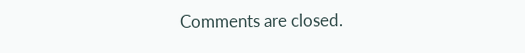Comments are closed.